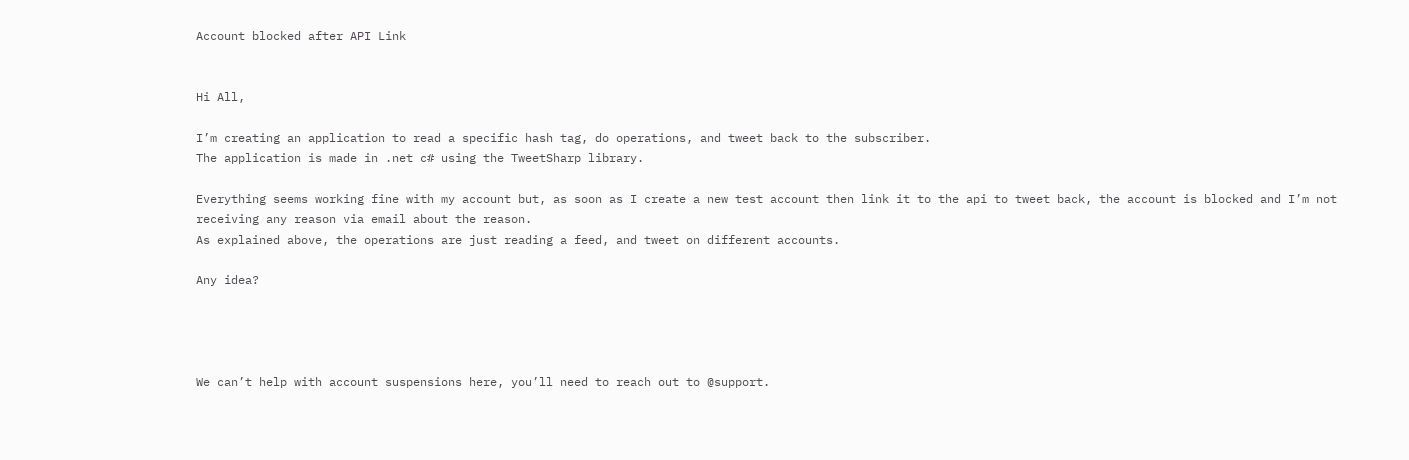Account blocked after API Link


Hi All,

I’m creating an application to read a specific hash tag, do operations, and tweet back to the subscriber.
The application is made in .net c# using the TweetSharp library.

Everything seems working fine with my account but, as soon as I create a new test account then link it to the api to tweet back, the account is blocked and I’m not receiving any reason via email about the reason.
As explained above, the operations are just reading a feed, and tweet on different accounts.

Any idea?




We can’t help with account suspensions here, you’ll need to reach out to @support.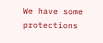We have some protections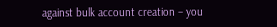against bulk account creation – you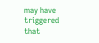may have triggered that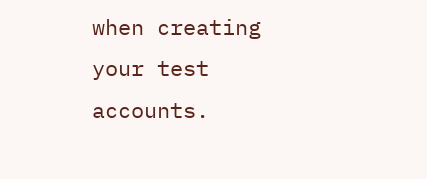when creating your test accounts.